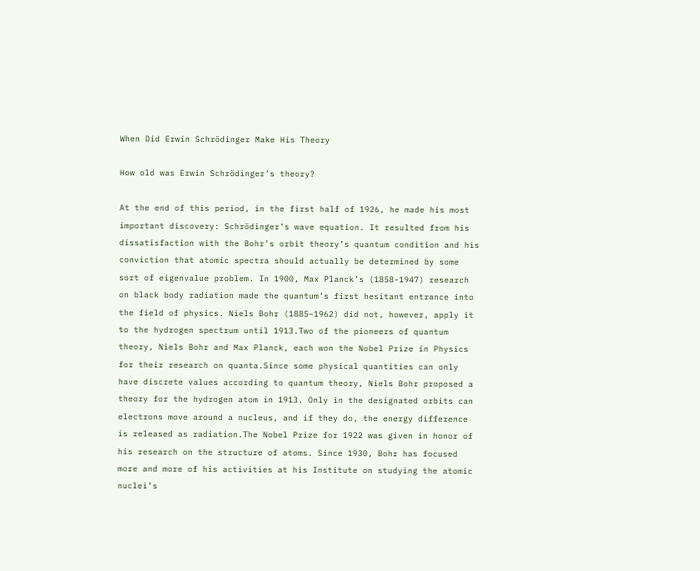When Did Erwin Schrödinger Make His Theory

How old was Erwin Schrödinger’s theory?

At the end of this period, in the first half of 1926, he made his most important discovery: Schrödinger’s wave equation. It resulted from his dissatisfaction with the Bohr’s orbit theory’s quantum condition and his conviction that atomic spectra should actually be determined by some sort of eigenvalue problem. In 1900, Max Planck’s (1858-1947) research on black body radiation made the quantum’s first hesitant entrance into the field of physics. Niels Bohr (1885–1962) did not, however, apply it to the hydrogen spectrum until 1913.Two of the pioneers of quantum theory, Niels Bohr and Max Planck, each won the Nobel Prize in Physics for their research on quanta.Since some physical quantities can only have discrete values according to quantum theory, Niels Bohr proposed a theory for the hydrogen atom in 1913. Only in the designated orbits can electrons move around a nucleus, and if they do, the energy difference is released as radiation.The Nobel Prize for 1922 was given in honor of his research on the structure of atoms. Since 1930, Bohr has focused more and more of his activities at his Institute on studying the atomic nuclei’s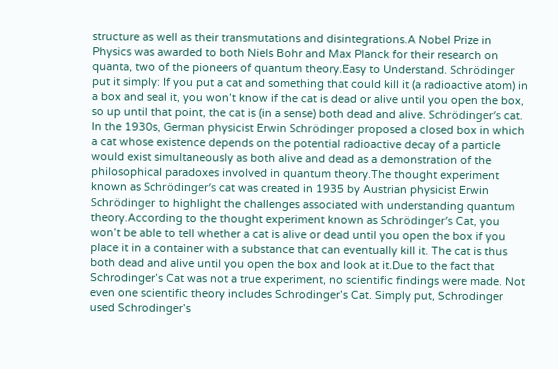structure as well as their transmutations and disintegrations.A Nobel Prize in Physics was awarded to both Niels Bohr and Max Planck for their research on quanta, two of the pioneers of quantum theory.Easy to Understand. Schrödinger put it simply: If you put a cat and something that could kill it (a radioactive atom) in a box and seal it, you won’t know if the cat is dead or alive until you open the box, so up until that point, the cat is (in a sense) both dead and alive. Schrödinger’s cat. In the 1930s, German physicist Erwin Schrödinger proposed a closed box in which a cat whose existence depends on the potential radioactive decay of a particle would exist simultaneously as both alive and dead as a demonstration of the philosophical paradoxes involved in quantum theory.The thought experiment known as Schrödinger’s cat was created in 1935 by Austrian physicist Erwin Schrödinger to highlight the challenges associated with understanding quantum theory.According to the thought experiment known as Schrödinger’s Cat, you won’t be able to tell whether a cat is alive or dead until you open the box if you place it in a container with a substance that can eventually kill it. The cat is thus both dead and alive until you open the box and look at it.Due to the fact that Schrodinger’s Cat was not a true experiment, no scientific findings were made. Not even one scientific theory includes Schrodinger’s Cat. Simply put, Schrodinger used Schrodinger’s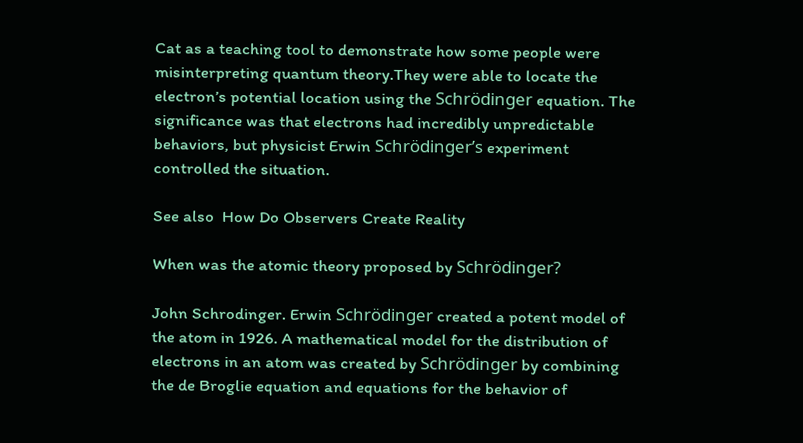Cat as a teaching tool to demonstrate how some people were misinterpreting quantum theory.They were able to locate the electron’s potential location using the Schrödinger equation. The significance was that electrons had incredibly unpredictable behaviors, but physicist Erwin Schrödinger’s experiment controlled the situation.

See also  How Do Observers Create Reality

When was the atomic theory proposed by Schrödinger?

John Schrodinger. Erwin Schrödinger created a potent model of the atom in 1926. A mathematical model for the distribution of electrons in an atom was created by Schrödinger by combining the de Broglie equation and equations for the behavior of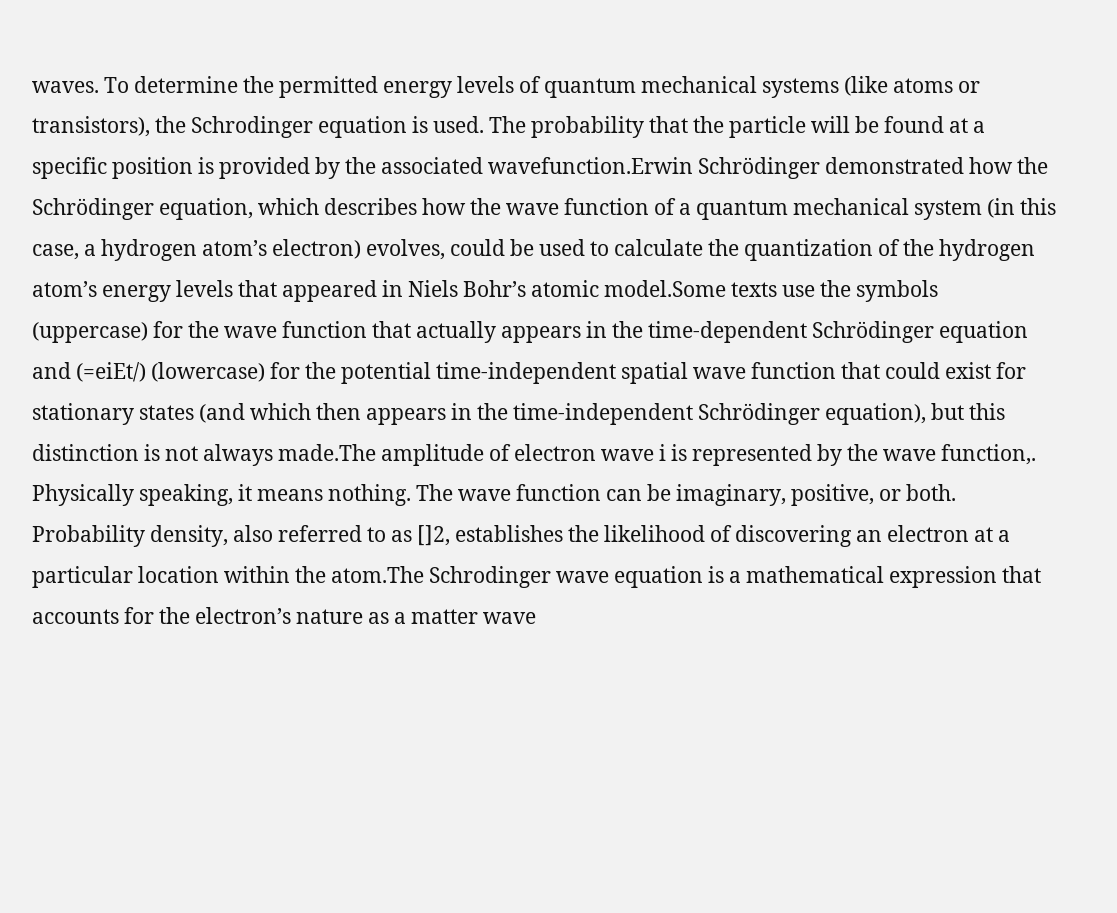waves. To determine the permitted energy levels of quantum mechanical systems (like atoms or transistors), the Schrodinger equation is used. The probability that the particle will be found at a specific position is provided by the associated wavefunction.Erwin Schrödinger demonstrated how the Schrödinger equation, which describes how the wave function of a quantum mechanical system (in this case, a hydrogen atom’s electron) evolves, could be used to calculate the quantization of the hydrogen atom’s energy levels that appeared in Niels Bohr’s atomic model.Some texts use the symbols (uppercase) for the wave function that actually appears in the time-dependent Schrödinger equation and (=eiEt/) (lowercase) for the potential time-independent spatial wave function that could exist for stationary states (and which then appears in the time-independent Schrödinger equation), but this distinction is not always made.The amplitude of electron wave i is represented by the wave function,. Physically speaking, it means nothing. The wave function can be imaginary, positive, or both. Probability density, also referred to as []2, establishes the likelihood of discovering an electron at a particular location within the atom.The Schrodinger wave equation is a mathematical expression that accounts for the electron’s nature as a matter wave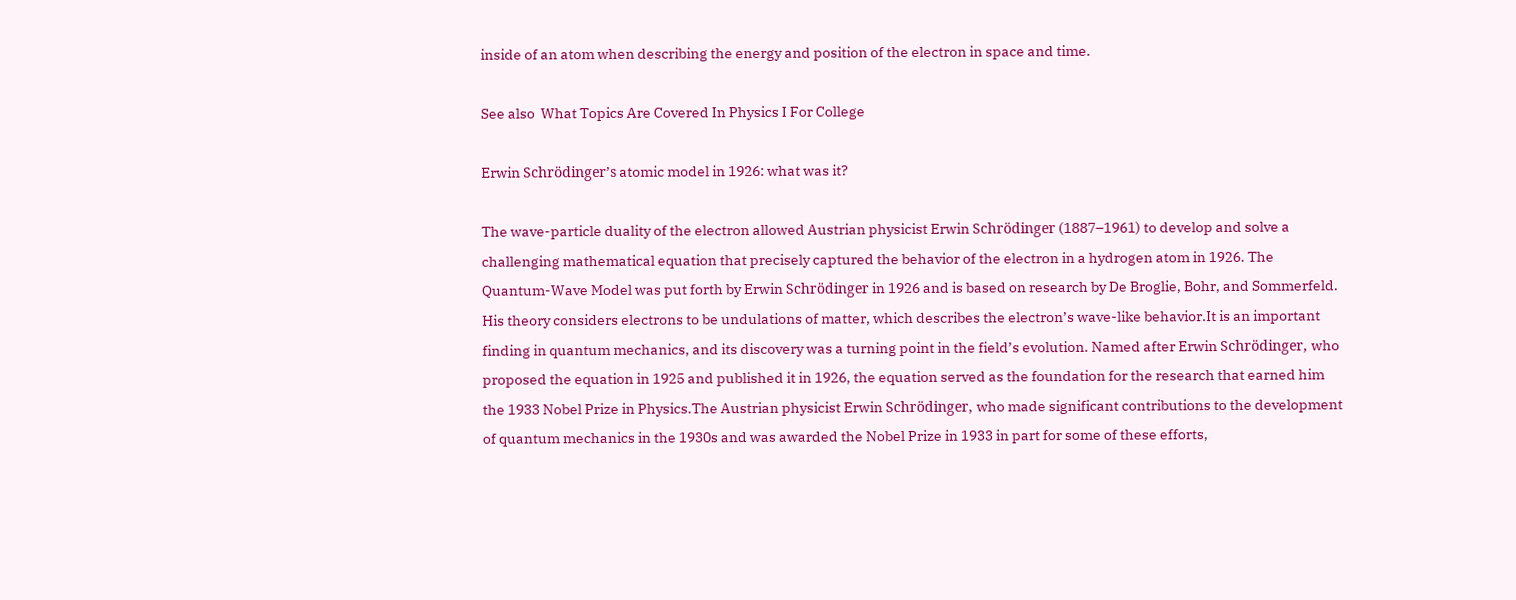inside of an atom when describing the energy and position of the electron in space and time.

See also  What Topics Are Covered In Physics I For College

Erwin Schrödinger’s atomic model in 1926: what was it?

The wave-particle duality of the electron allowed Austrian physicist Erwin Schrödinger (1887–1961) to develop and solve a challenging mathematical equation that precisely captured the behavior of the electron in a hydrogen atom in 1926. The Quantum-Wave Model was put forth by Erwin Schrödinger in 1926 and is based on research by De Broglie, Bohr, and Sommerfeld. His theory considers electrons to be undulations of matter, which describes the electron’s wave-like behavior.It is an important finding in quantum mechanics, and its discovery was a turning point in the field’s evolution. Named after Erwin Schrödinger, who proposed the equation in 1925 and published it in 1926, the equation served as the foundation for the research that earned him the 1933 Nobel Prize in Physics.The Austrian physicist Erwin Schrödinger, who made significant contributions to the development of quantum mechanics in the 1930s and was awarded the Nobel Prize in 1933 in part for some of these efforts,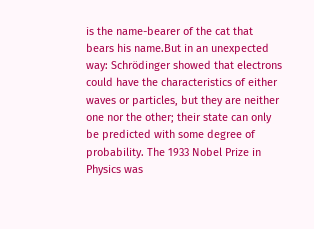is the name-bearer of the cat that bears his name.But in an unexpected way: Schrödinger showed that electrons could have the characteristics of either waves or particles, but they are neither one nor the other; their state can only be predicted with some degree of probability. The 1933 Nobel Prize in Physics was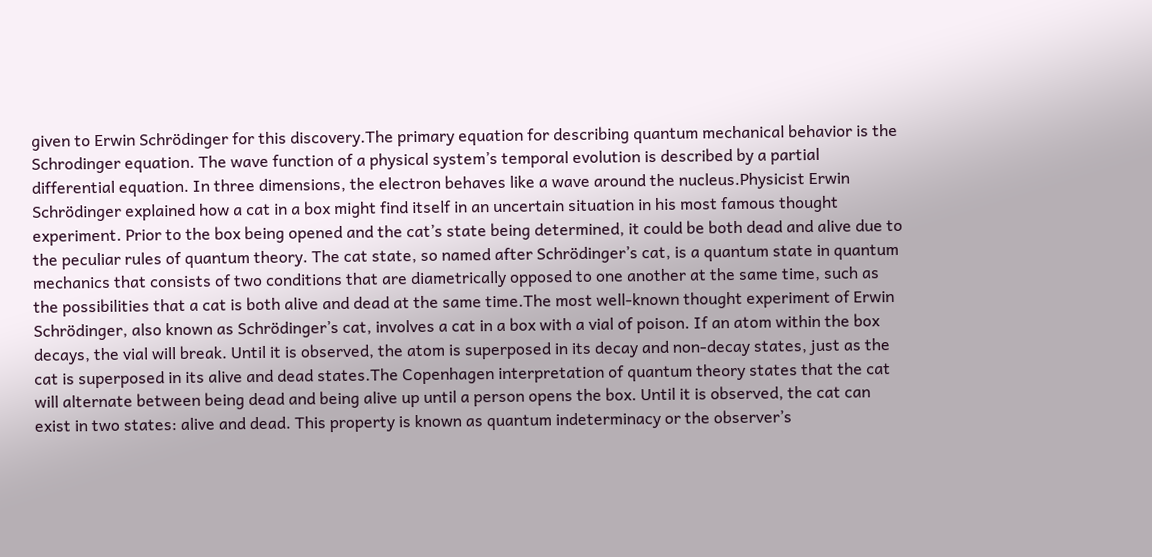given to Erwin Schrödinger for this discovery.The primary equation for describing quantum mechanical behavior is the Schrodinger equation. The wave function of a physical system’s temporal evolution is described by a partial differential equation. In three dimensions, the electron behaves like a wave around the nucleus.Physicist Erwin Schrödinger explained how a cat in a box might find itself in an uncertain situation in his most famous thought experiment. Prior to the box being opened and the cat’s state being determined, it could be both dead and alive due to the peculiar rules of quantum theory. The cat state, so named after Schrödinger’s cat, is a quantum state in quantum mechanics that consists of two conditions that are diametrically opposed to one another at the same time, such as the possibilities that a cat is both alive and dead at the same time.The most well-known thought experiment of Erwin Schrödinger, also known as Schrödinger’s cat, involves a cat in a box with a vial of poison. If an atom within the box decays, the vial will break. Until it is observed, the atom is superposed in its decay and non-decay states, just as the cat is superposed in its alive and dead states.The Copenhagen interpretation of quantum theory states that the cat will alternate between being dead and being alive up until a person opens the box. Until it is observed, the cat can exist in two states: alive and dead. This property is known as quantum indeterminacy or the observer’s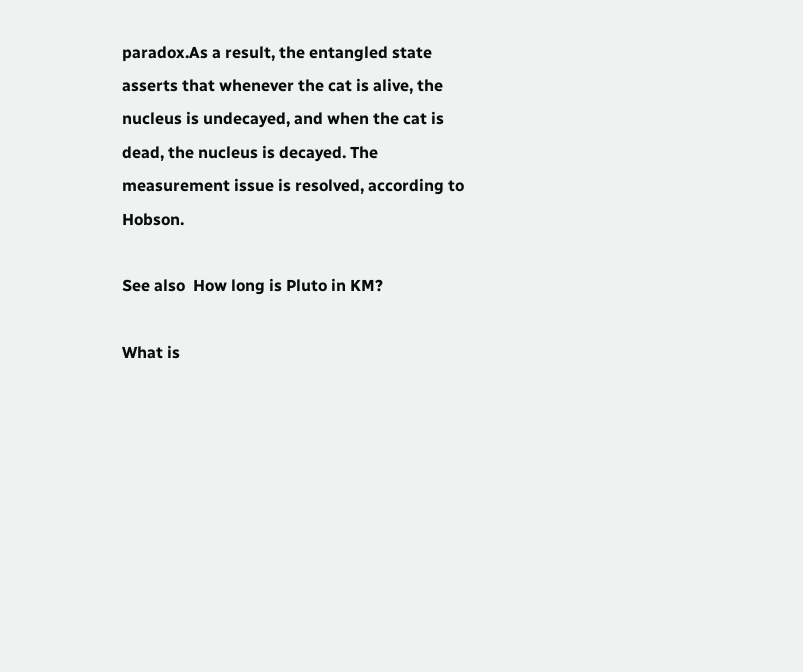paradox.As a result, the entangled state asserts that whenever the cat is alive, the nucleus is undecayed, and when the cat is dead, the nucleus is decayed. The measurement issue is resolved, according to Hobson.

See also  How long is Pluto in KM?

What is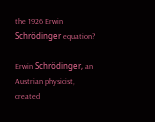the 1926 Erwin Schrödinger equation?

Erwin Schrödinger, an Austrian physicist, created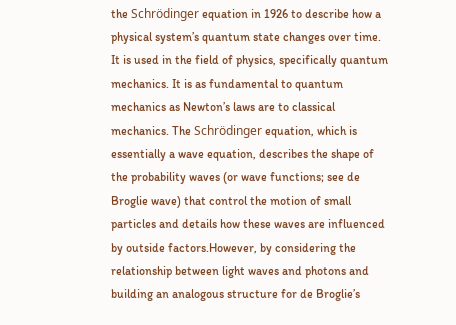the Schrödinger equation in 1926 to describe how a physical system’s quantum state changes over time. It is used in the field of physics, specifically quantum mechanics. It is as fundamental to quantum mechanics as Newton’s laws are to classical mechanics. The Schrödinger equation, which is essentially a wave equation, describes the shape of the probability waves (or wave functions; see de Broglie wave) that control the motion of small particles and details how these waves are influenced by outside factors.However, by considering the relationship between light waves and photons and building an analogous structure for de Broglie’s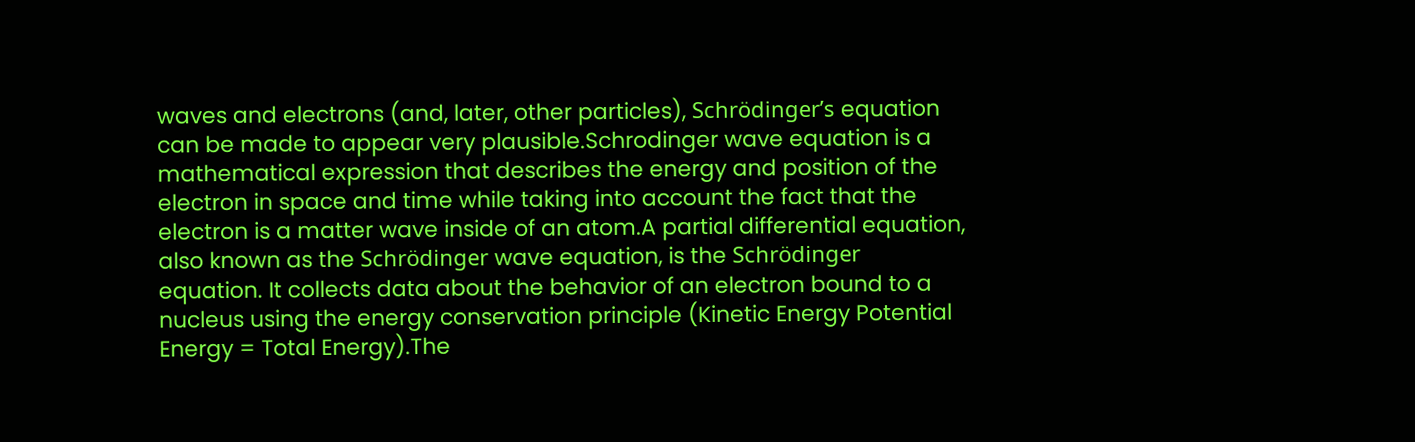waves and electrons (and, later, other particles), Schrödinger’s equation can be made to appear very plausible.Schrodinger wave equation is a mathematical expression that describes the energy and position of the electron in space and time while taking into account the fact that the electron is a matter wave inside of an atom.A partial differential equation, also known as the Schrödinger wave equation, is the Schrödinger equation. It collects data about the behavior of an electron bound to a nucleus using the energy conservation principle (Kinetic Energy Potential Energy = Total Energy).The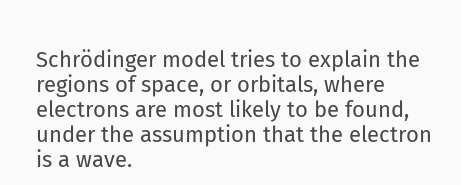Schrödinger model tries to explain the regions of space, or orbitals, where electrons are most likely to be found, under the assumption that the electron is a wave.